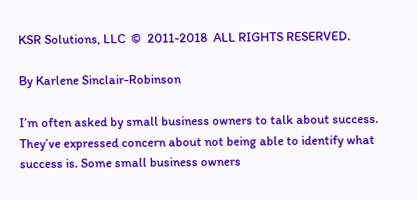KSR Solutions, LLC  ©  2011-2018  ALL RIGHTS RESERVED.

By Karlene Sinclair-Robinson

I’m often asked by small business owners to talk about success. They’ve expressed concern about not being able to identify what success is. Some small business owners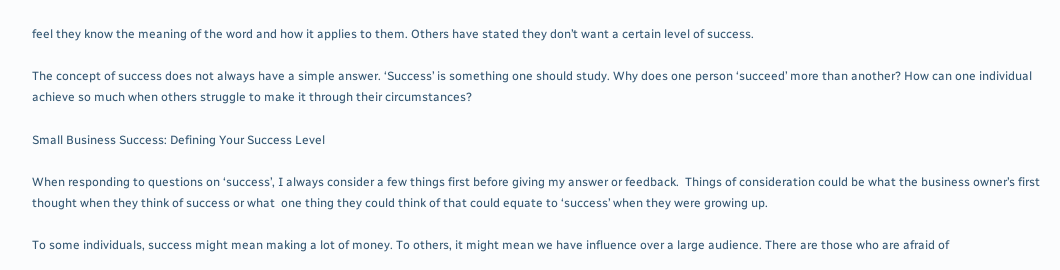feel they know the meaning of the word and how it applies to them. Others have stated they don’t want a certain level of success.

The concept of success does not always have a simple answer. ‘Success’ is something one should study. Why does one person ‘succeed’ more than another? How can one individual achieve so much when others struggle to make it through their circumstances?

Small Business Success: Defining Your Success Level

When responding to questions on ‘success’, I always consider a few things first before giving my answer or feedback.  Things of consideration could be what the business owner’s first thought when they think of success or what  one thing they could think of that could equate to ‘success’ when they were growing up.

To some individuals, success might mean making a lot of money. To others, it might mean we have influence over a large audience. There are those who are afraid of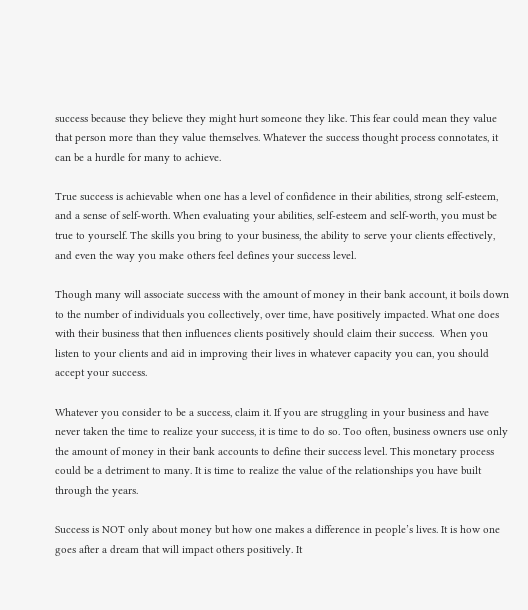success because they believe they might hurt someone they like. This fear could mean they value that person more than they value themselves. Whatever the success thought process connotates, it can be a hurdle for many to achieve.

True success is achievable when one has a level of confidence in their abilities, strong self-esteem, and a sense of self-worth. When evaluating your abilities, self-esteem and self-worth, you must be true to yourself. The skills you bring to your business, the ability to serve your clients effectively, and even the way you make others feel defines your success level.

Though many will associate success with the amount of money in their bank account, it boils down to the number of individuals you collectively, over time, have positively impacted. What one does with their business that then influences clients positively should claim their success.  When you listen to your clients and aid in improving their lives in whatever capacity you can, you should accept your success.

Whatever you consider to be a success, claim it. If you are struggling in your business and have never taken the time to realize your success, it is time to do so. Too often, business owners use only the amount of money in their bank accounts to define their success level. This monetary process could be a detriment to many. It is time to realize the value of the relationships you have built through the years.

Success is NOT only about money but how one makes a difference in people’s lives. It is how one goes after a dream that will impact others positively. It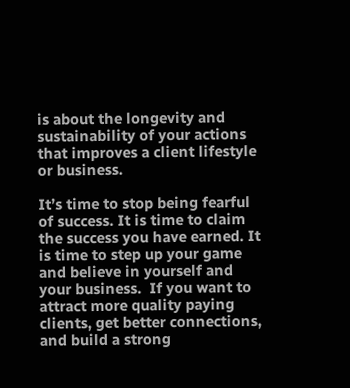is about the longevity and sustainability of your actions that improves a client lifestyle or business.

It’s time to stop being fearful of success. It is time to claim the success you have earned. It is time to step up your game and believe in yourself and your business.  If you want to attract more quality paying clients, get better connections, and build a strong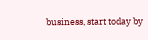business, start today by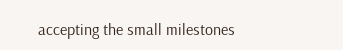accepting the small milestones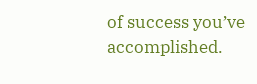of success you’ve accomplished.